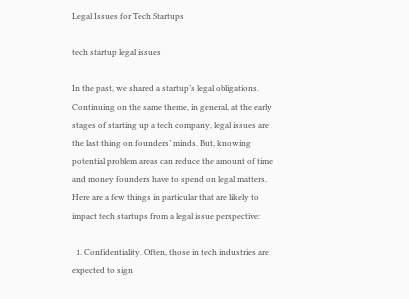Legal Issues for Tech Startups

tech startup legal issues

In the past, we shared a startup’s legal obligations. Continuing on the same theme, in general, at the early stages of starting up a tech company, legal issues are the last thing on founders’ minds. But, knowing potential problem areas can reduce the amount of time and money founders have to spend on legal matters. Here are a few things in particular that are likely to impact tech startups from a legal issue perspective:

  1. Confidentiality. Often, those in tech industries are expected to sign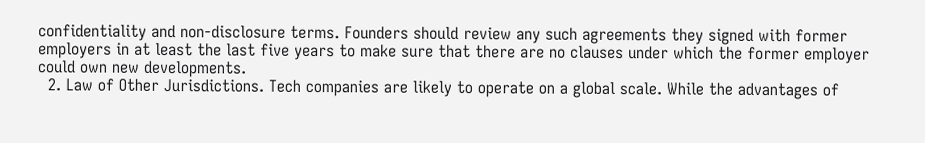confidentiality and non-disclosure terms. Founders should review any such agreements they signed with former employers in at least the last five years to make sure that there are no clauses under which the former employer could own new developments.
  2. Law of Other Jurisdictions. Tech companies are likely to operate on a global scale. While the advantages of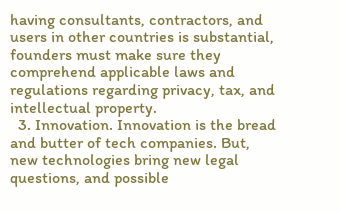having consultants, contractors, and users in other countries is substantial, founders must make sure they comprehend applicable laws and regulations regarding privacy, tax, and intellectual property.
  3. Innovation. Innovation is the bread and butter of tech companies. But, new technologies bring new legal questions, and possible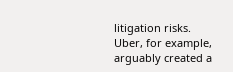litigation risks. Uber, for example, arguably created a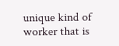unique kind of worker that is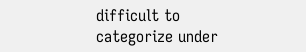difficult to categorize under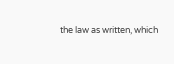the law as written, which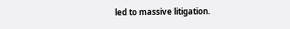led to massive litigation.